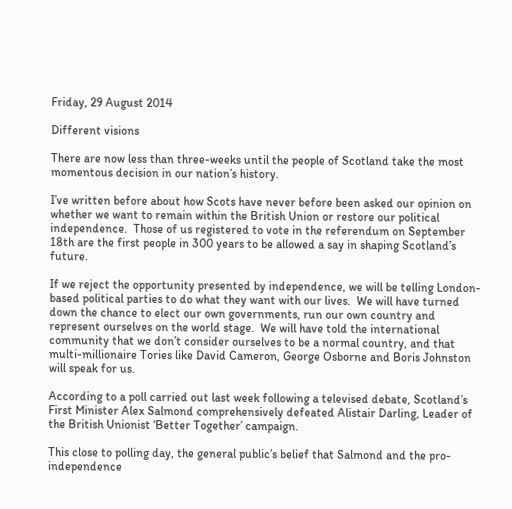Friday, 29 August 2014

Different visions

There are now less than three-weeks until the people of Scotland take the most momentous decision in our nation’s history.

I’ve written before about how Scots have never before been asked our opinion on whether we want to remain within the British Union or restore our political independence.  Those of us registered to vote in the referendum on September 18th are the first people in 300 years to be allowed a say in shaping Scotland’s future.

If we reject the opportunity presented by independence, we will be telling London-based political parties to do what they want with our lives.  We will have turned down the chance to elect our own governments, run our own country and represent ourselves on the world stage.  We will have told the international community that we don’t consider ourselves to be a normal country, and that multi-millionaire Tories like David Cameron, George Osborne and Boris Johnston will speak for us.

According to a poll carried out last week following a televised debate, Scotland’s First Minister Alex Salmond comprehensively defeated Alistair Darling, Leader of the British Unionist ‘Better Together’ campaign.

This close to polling day, the general public’s belief that Salmond and the pro-independence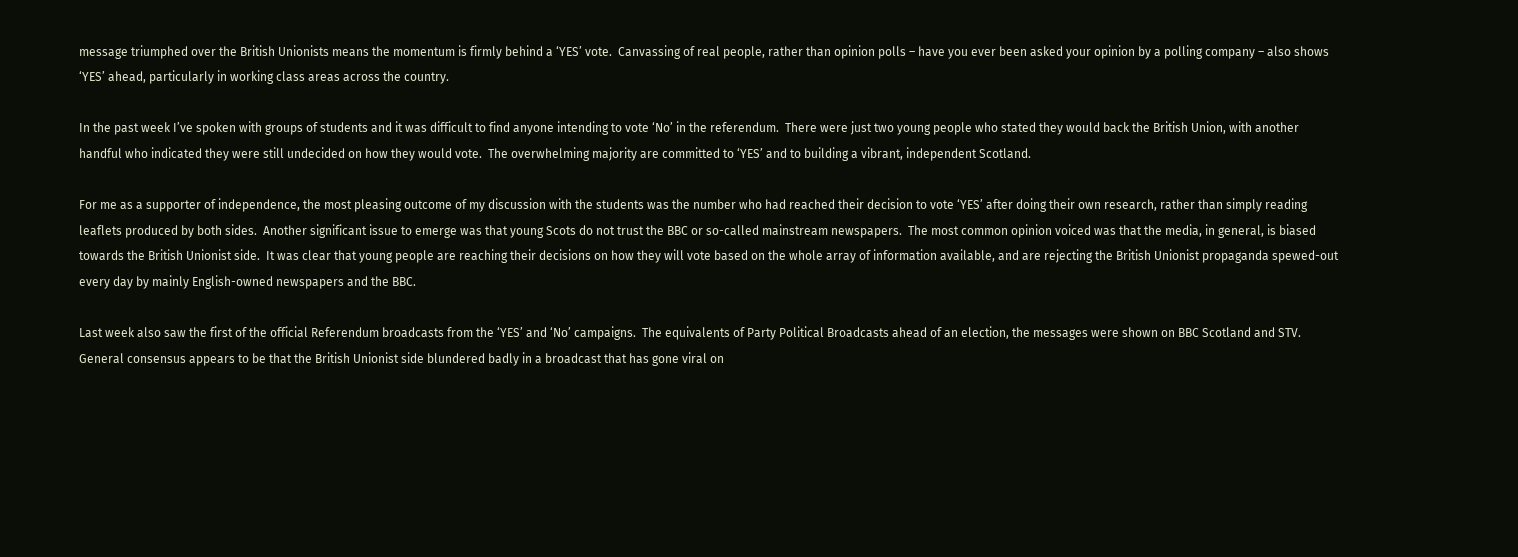message triumphed over the British Unionists means the momentum is firmly behind a ‘YES’ vote.  Canvassing of real people, rather than opinion polls – have you ever been asked your opinion by a polling company – also shows ‘YES’ ahead, particularly in working class areas across the country.

In the past week I’ve spoken with groups of students and it was difficult to find anyone intending to vote ‘No’ in the referendum.  There were just two young people who stated they would back the British Union, with another handful who indicated they were still undecided on how they would vote.  The overwhelming majority are committed to ‘YES’ and to building a vibrant, independent Scotland.

For me as a supporter of independence, the most pleasing outcome of my discussion with the students was the number who had reached their decision to vote ‘YES’ after doing their own research, rather than simply reading leaflets produced by both sides.  Another significant issue to emerge was that young Scots do not trust the BBC or so-called mainstream newspapers.  The most common opinion voiced was that the media, in general, is biased towards the British Unionist side.  It was clear that young people are reaching their decisions on how they will vote based on the whole array of information available, and are rejecting the British Unionist propaganda spewed-out every day by mainly English-owned newspapers and the BBC.

Last week also saw the first of the official Referendum broadcasts from the ‘YES’ and ‘No’ campaigns.  The equivalents of Party Political Broadcasts ahead of an election, the messages were shown on BBC Scotland and STV.  General consensus appears to be that the British Unionist side blundered badly in a broadcast that has gone viral on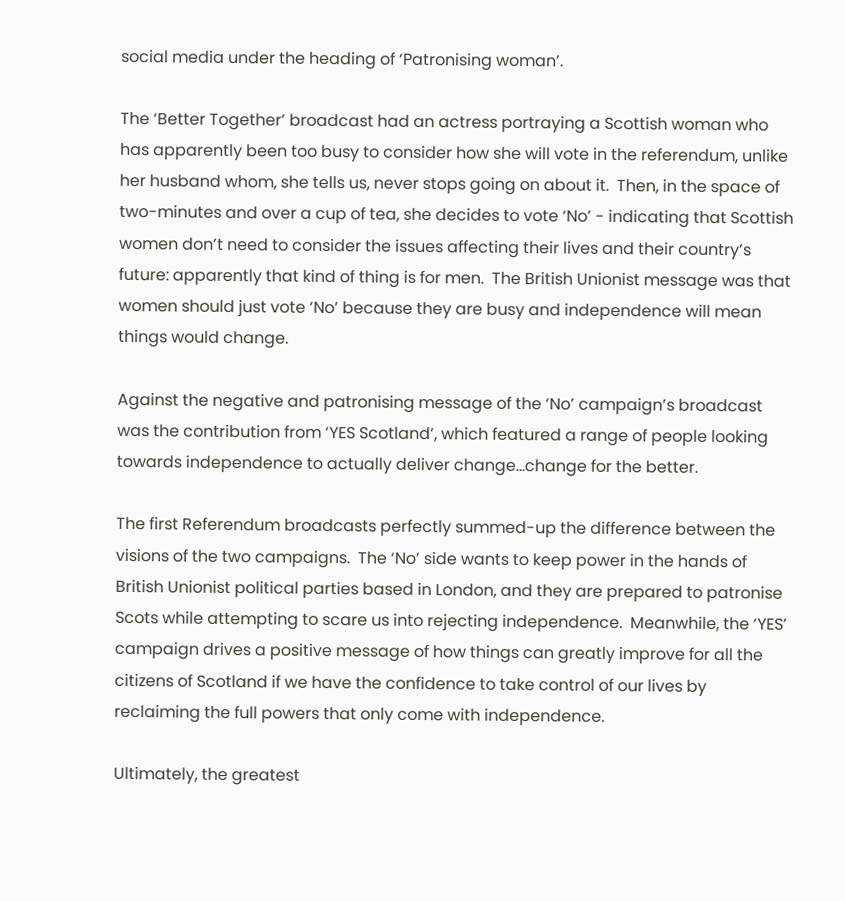social media under the heading of ‘Patronising woman’.

The ‘Better Together’ broadcast had an actress portraying a Scottish woman who has apparently been too busy to consider how she will vote in the referendum, unlike her husband whom, she tells us, never stops going on about it.  Then, in the space of two-minutes and over a cup of tea, she decides to vote ‘No’ - indicating that Scottish women don’t need to consider the issues affecting their lives and their country’s future: apparently that kind of thing is for men.  The British Unionist message was that women should just vote ‘No’ because they are busy and independence will mean things would change.

Against the negative and patronising message of the ‘No’ campaign’s broadcast was the contribution from ‘YES Scotland’, which featured a range of people looking towards independence to actually deliver change...change for the better.

The first Referendum broadcasts perfectly summed-up the difference between the visions of the two campaigns.  The ‘No’ side wants to keep power in the hands of British Unionist political parties based in London, and they are prepared to patronise Scots while attempting to scare us into rejecting independence.  Meanwhile, the ‘YES’ campaign drives a positive message of how things can greatly improve for all the citizens of Scotland if we have the confidence to take control of our lives by reclaiming the full powers that only come with independence.

Ultimately, the greatest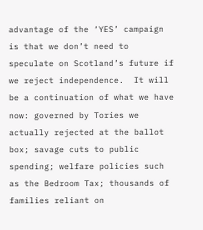advantage of the ‘YES’ campaign is that we don’t need to speculate on Scotland’s future if we reject independence.  It will be a continuation of what we have now: governed by Tories we actually rejected at the ballot box; savage cuts to public spending; welfare policies such as the Bedroom Tax; thousands of families reliant on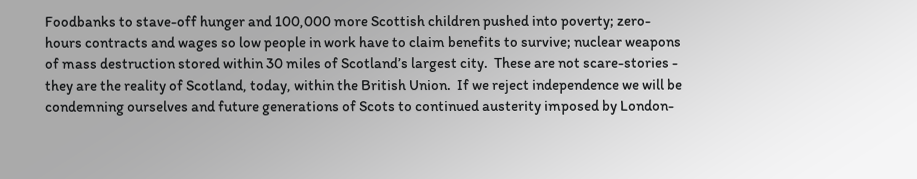Foodbanks to stave-off hunger and 100,000 more Scottish children pushed into poverty; zero-hours contracts and wages so low people in work have to claim benefits to survive; nuclear weapons of mass destruction stored within 30 miles of Scotland’s largest city.  These are not scare-stories - they are the reality of Scotland, today, within the British Union.  If we reject independence we will be condemning ourselves and future generations of Scots to continued austerity imposed by London-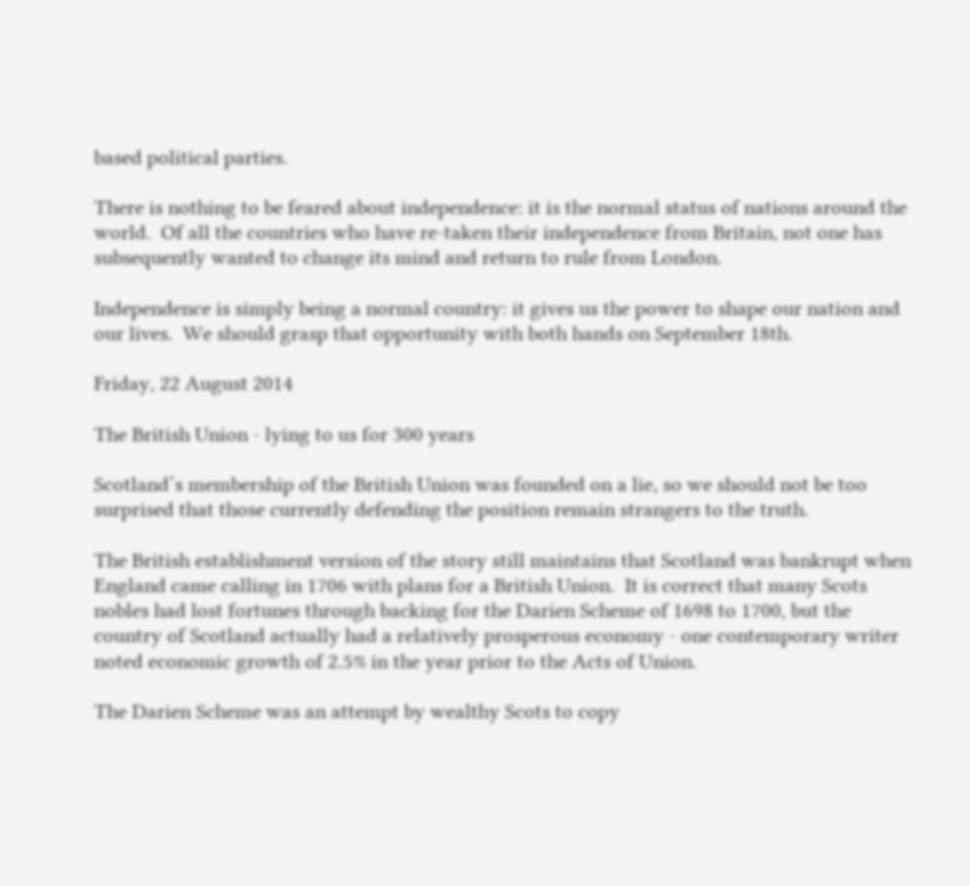based political parties.

There is nothing to be feared about independence: it is the normal status of nations around the world.  Of all the countries who have re-taken their independence from Britain, not one has subsequently wanted to change its mind and return to rule from London.

Independence is simply being a normal country: it gives us the power to shape our nation and our lives.  We should grasp that opportunity with both hands on September 18th.

Friday, 22 August 2014

The British Union - lying to us for 300 years

Scotland’s membership of the British Union was founded on a lie, so we should not be too surprised that those currently defending the position remain strangers to the truth.

The British establishment version of the story still maintains that Scotland was bankrupt when England came calling in 1706 with plans for a British Union.  It is correct that many Scots nobles had lost fortunes through backing for the Darien Scheme of 1698 to 1700, but the country of Scotland actually had a relatively prosperous economy - one contemporary writer noted economic growth of 2.5% in the year prior to the Acts of Union.

The Darien Scheme was an attempt by wealthy Scots to copy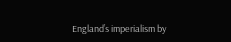England’s imperialism by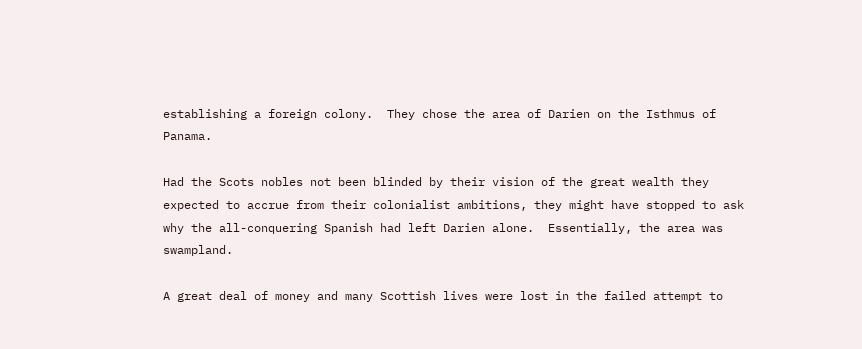establishing a foreign colony.  They chose the area of Darien on the Isthmus of Panama.

Had the Scots nobles not been blinded by their vision of the great wealth they expected to accrue from their colonialist ambitions, they might have stopped to ask why the all-conquering Spanish had left Darien alone.  Essentially, the area was swampland.

A great deal of money and many Scottish lives were lost in the failed attempt to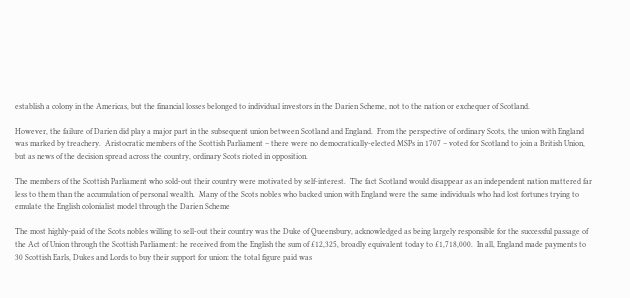establish a colony in the Americas, but the financial losses belonged to individual investors in the Darien Scheme, not to the nation or exchequer of Scotland.

However, the failure of Darien did play a major part in the subsequent union between Scotland and England.  From the perspective of ordinary Scots, the union with England was marked by treachery.  Aristocratic members of the Scottish Parliament – there were no democratically-elected MSPs in 1707 – voted for Scotland to join a British Union, but as news of the decision spread across the country, ordinary Scots rioted in opposition.

The members of the Scottish Parliament who sold-out their country were motivated by self-interest.  The fact Scotland would disappear as an independent nation mattered far less to them than the accumulation of personal wealth.  Many of the Scots nobles who backed union with England were the same individuals who had lost fortunes trying to emulate the English colonialist model through the Darien Scheme

The most highly-paid of the Scots nobles willing to sell-out their country was the Duke of Queensbury, acknowledged as being largely responsible for the successful passage of the Act of Union through the Scottish Parliament: he received from the English the sum of £12,325, broadly equivalent today to £1,718,000.  In all, England made payments to 30 Scottish Earls, Dukes and Lords to buy their support for union: the total figure paid was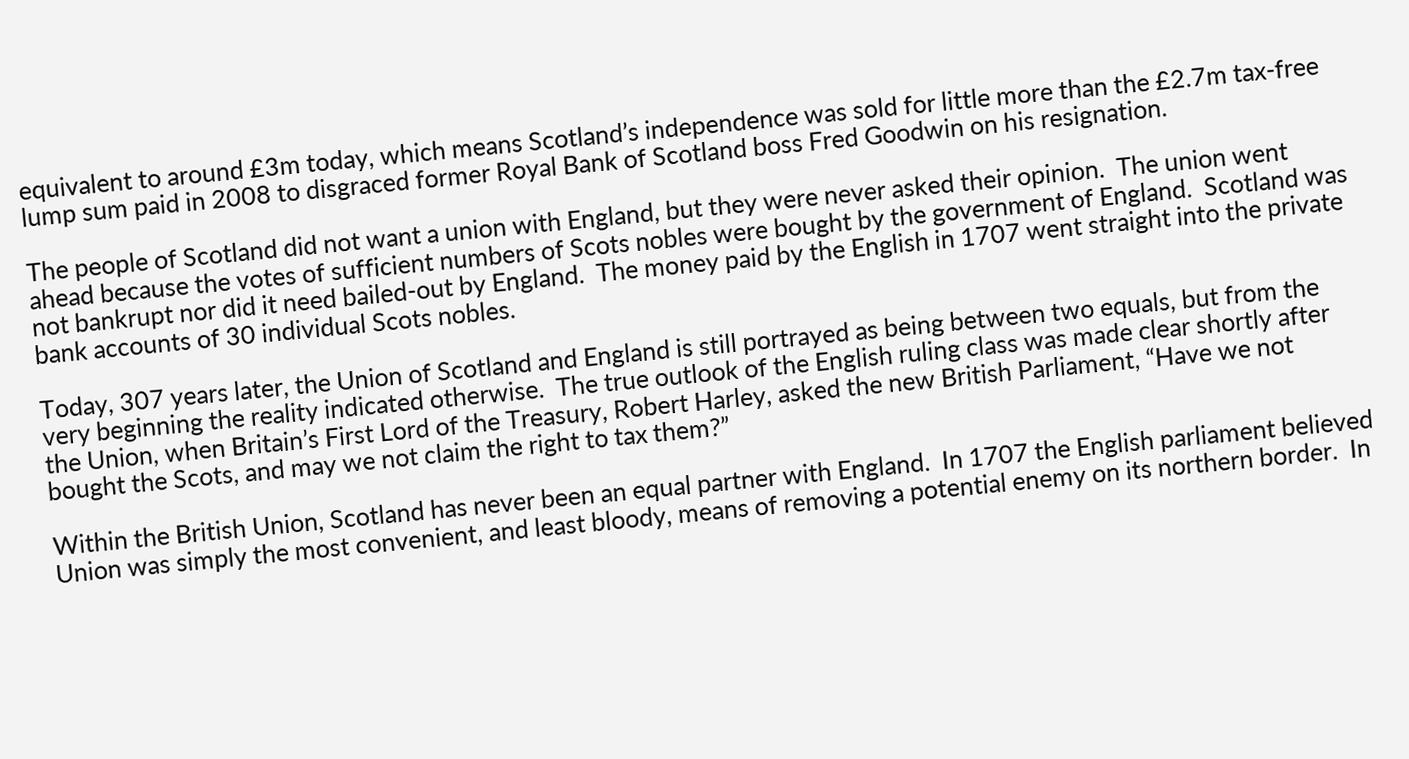equivalent to around £3m today, which means Scotland’s independence was sold for little more than the £2.7m tax-free lump sum paid in 2008 to disgraced former Royal Bank of Scotland boss Fred Goodwin on his resignation.

The people of Scotland did not want a union with England, but they were never asked their opinion.  The union went ahead because the votes of sufficient numbers of Scots nobles were bought by the government of England.  Scotland was not bankrupt nor did it need bailed-out by England.  The money paid by the English in 1707 went straight into the private bank accounts of 30 individual Scots nobles.

Today, 307 years later, the Union of Scotland and England is still portrayed as being between two equals, but from the very beginning the reality indicated otherwise.  The true outlook of the English ruling class was made clear shortly after the Union, when Britain’s First Lord of the Treasury, Robert Harley, asked the new British Parliament, “Have we not bought the Scots, and may we not claim the right to tax them?”

Within the British Union, Scotland has never been an equal partner with England.  In 1707 the English parliament believed Union was simply the most convenient, and least bloody, means of removing a potential enemy on its northern border.  In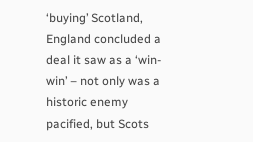‘buying’ Scotland, England concluded a deal it saw as a ‘win-win’ – not only was a historic enemy pacified, but Scots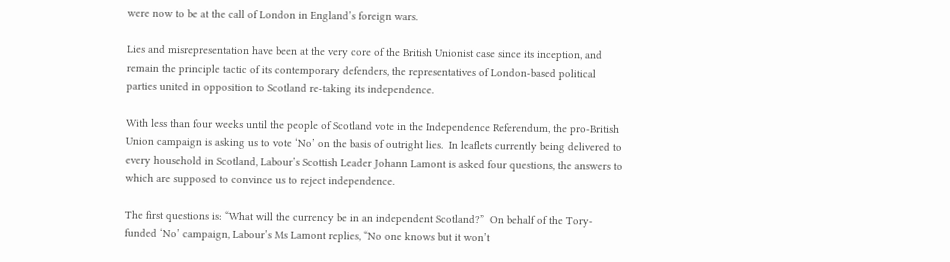were now to be at the call of London in England’s foreign wars.

Lies and misrepresentation have been at the very core of the British Unionist case since its inception, and remain the principle tactic of its contemporary defenders, the representatives of London-based political parties united in opposition to Scotland re-taking its independence.

With less than four weeks until the people of Scotland vote in the Independence Referendum, the pro-British Union campaign is asking us to vote ‘No’ on the basis of outright lies.  In leaflets currently being delivered to every household in Scotland, Labour’s Scottish Leader Johann Lamont is asked four questions, the answers to which are supposed to convince us to reject independence.

The first questions is: “What will the currency be in an independent Scotland?”  On behalf of the Tory-funded ‘No’ campaign, Labour’s Ms Lamont replies, “No one knows but it won’t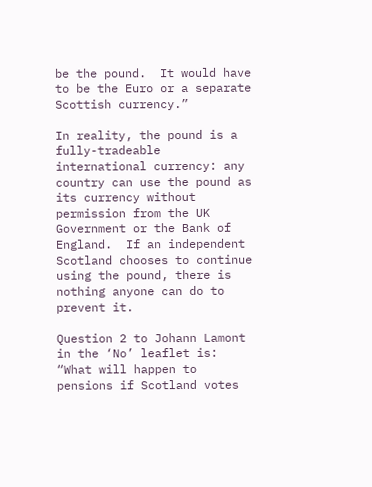be the pound.  It would have to be the Euro or a separate Scottish currency.”

In reality, the pound is a fully-tradeable international currency: any country can use the pound as its currency without permission from the UK Government or the Bank of England.  If an independent Scotland chooses to continue using the pound, there is nothing anyone can do to prevent it.

Question 2 to Johann Lamont in the ‘No’ leaflet is: “What will happen to pensions if Scotland votes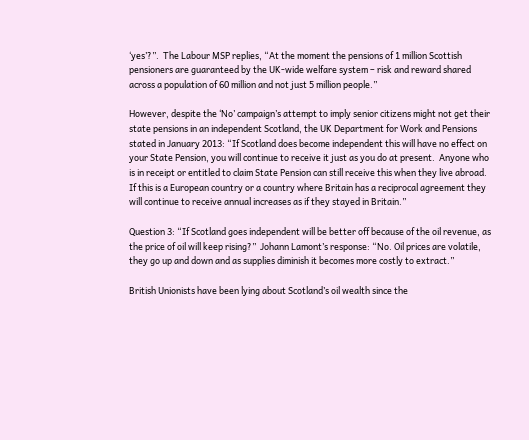‘yes’?”.  The Labour MSP replies, “At the moment the pensions of 1 million Scottish pensioners are guaranteed by the UK-wide welfare system – risk and reward shared across a population of 60 million and not just 5 million people.”

However, despite the ‘No’ campaign’s attempt to imply senior citizens might not get their state pensions in an independent Scotland, the UK Department for Work and Pensions stated in January 2013: “If Scotland does become independent this will have no effect on your State Pension, you will continue to receive it just as you do at present.  Anyone who is in receipt or entitled to claim State Pension can still receive this when they live abroad.  If this is a European country or a country where Britain has a reciprocal agreement they will continue to receive annual increases as if they stayed in Britain.”

Question 3: “If Scotland goes independent will be better off because of the oil revenue, as the price of oil will keep rising?”  Johann Lamont’s response: “No. Oil prices are volatile, they go up and down and as supplies diminish it becomes more costly to extract.”

British Unionists have been lying about Scotland’s oil wealth since the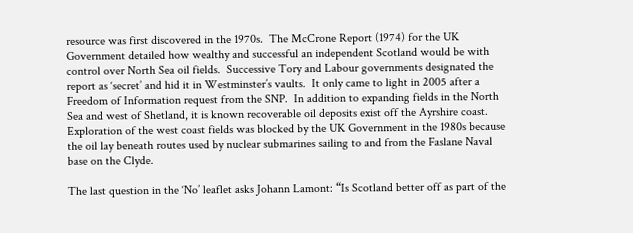resource was first discovered in the 1970s.  The McCrone Report (1974) for the UK Government detailed how wealthy and successful an independent Scotland would be with control over North Sea oil fields.  Successive Tory and Labour governments designated the report as ‘secret’ and hid it in Westminster’s vaults.  It only came to light in 2005 after a Freedom of Information request from the SNP.  In addition to expanding fields in the North Sea and west of Shetland, it is known recoverable oil deposits exist off the Ayrshire coast.  Exploration of the west coast fields was blocked by the UK Government in the 1980s because the oil lay beneath routes used by nuclear submarines sailing to and from the Faslane Naval base on the Clyde.

The last question in the ‘No’ leaflet asks Johann Lamont: “Is Scotland better off as part of the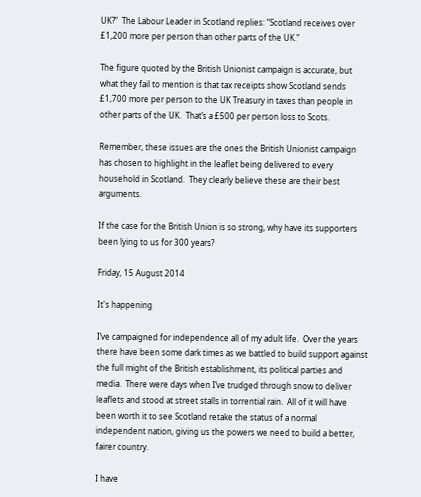UK?”  The Labour Leader in Scotland replies: “Scotland receives over £1,200 more per person than other parts of the UK.”

The figure quoted by the British Unionist campaign is accurate, but what they fail to mention is that tax receipts show Scotland sends £1,700 more per person to the UK Treasury in taxes than people in other parts of the UK.  That’s a £500 per person loss to Scots.

Remember, these issues are the ones the British Unionist campaign has chosen to highlight in the leaflet being delivered to every household in Scotland.  They clearly believe these are their best arguments.

If the case for the British Union is so strong, why have its supporters been lying to us for 300 years?

Friday, 15 August 2014

It's happening

I’ve campaigned for independence all of my adult life.  Over the years there have been some dark times as we battled to build support against the full might of the British establishment, its political parties and media.  There were days when I’ve trudged through snow to deliver leaflets and stood at street stalls in torrential rain.  All of it will have been worth it to see Scotland retake the status of a normal independent nation, giving us the powers we need to build a better, fairer country.

I have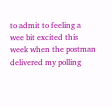to admit to feeling a wee bit excited this week when the postman delivered my polling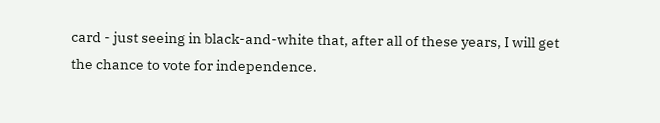card - just seeing in black-and-white that, after all of these years, I will get the chance to vote for independence.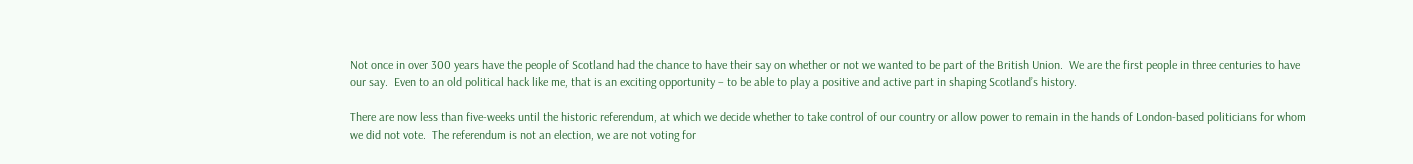Not once in over 300 years have the people of Scotland had the chance to have their say on whether or not we wanted to be part of the British Union.  We are the first people in three centuries to have our say.  Even to an old political hack like me, that is an exciting opportunity – to be able to play a positive and active part in shaping Scotland’s history.

There are now less than five-weeks until the historic referendum, at which we decide whether to take control of our country or allow power to remain in the hands of London-based politicians for whom we did not vote.  The referendum is not an election, we are not voting for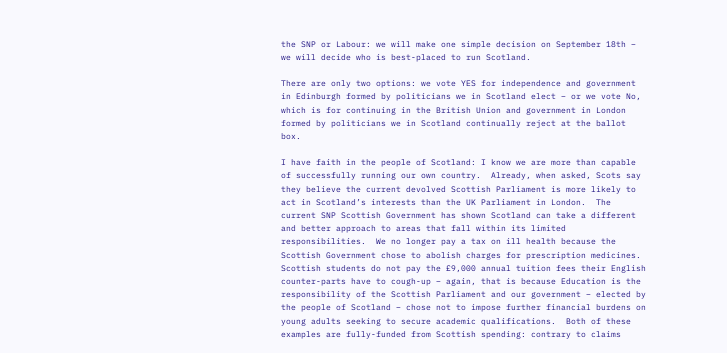the SNP or Labour: we will make one simple decision on September 18th – we will decide who is best-placed to run Scotland.

There are only two options: we vote YES for independence and government in Edinburgh formed by politicians we in Scotland elect – or we vote No, which is for continuing in the British Union and government in London formed by politicians we in Scotland continually reject at the ballot box.

I have faith in the people of Scotland: I know we are more than capable of successfully running our own country.  Already, when asked, Scots say they believe the current devolved Scottish Parliament is more likely to act in Scotland’s interests than the UK Parliament in London.  The current SNP Scottish Government has shown Scotland can take a different and better approach to areas that fall within its limited responsibilities.  We no longer pay a tax on ill health because the Scottish Government chose to abolish charges for prescription medicines.  Scottish students do not pay the £9,000 annual tuition fees their English counter-parts have to cough-up – again, that is because Education is the responsibility of the Scottish Parliament and our government – elected by the people of Scotland – chose not to impose further financial burdens on young adults seeking to secure academic qualifications.  Both of these examples are fully-funded from Scottish spending: contrary to claims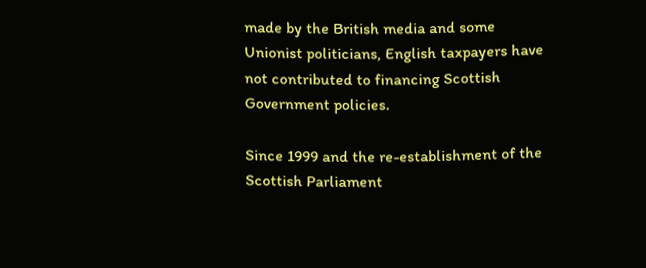made by the British media and some Unionist politicians, English taxpayers have not contributed to financing Scottish Government policies.

Since 1999 and the re-establishment of the Scottish Parliament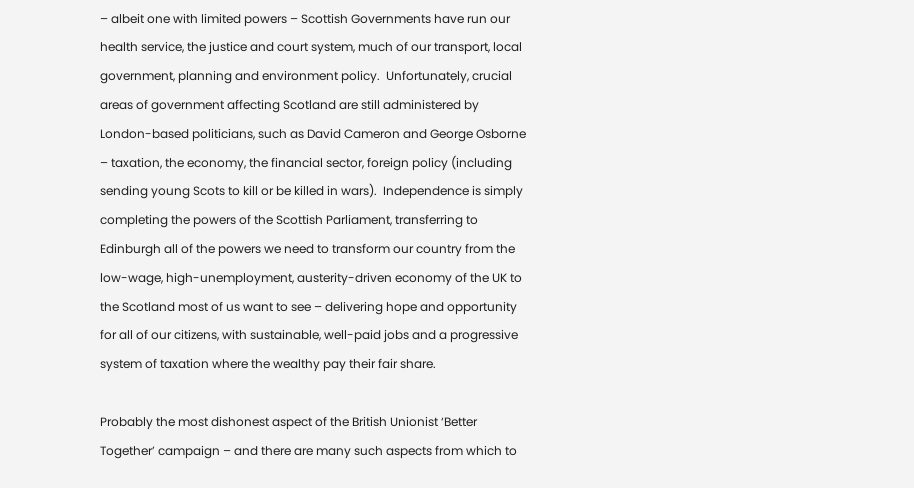– albeit one with limited powers – Scottish Governments have run our health service, the justice and court system, much of our transport, local government, planning and environment policy.  Unfortunately, crucial areas of government affecting Scotland are still administered by London-based politicians, such as David Cameron and George Osborne – taxation, the economy, the financial sector, foreign policy (including sending young Scots to kill or be killed in wars).  Independence is simply completing the powers of the Scottish Parliament, transferring to Edinburgh all of the powers we need to transform our country from the low-wage, high-unemployment, austerity-driven economy of the UK to the Scotland most of us want to see – delivering hope and opportunity for all of our citizens, with sustainable, well-paid jobs and a progressive system of taxation where the wealthy pay their fair share.

Probably the most dishonest aspect of the British Unionist ‘Better Together’ campaign – and there are many such aspects from which to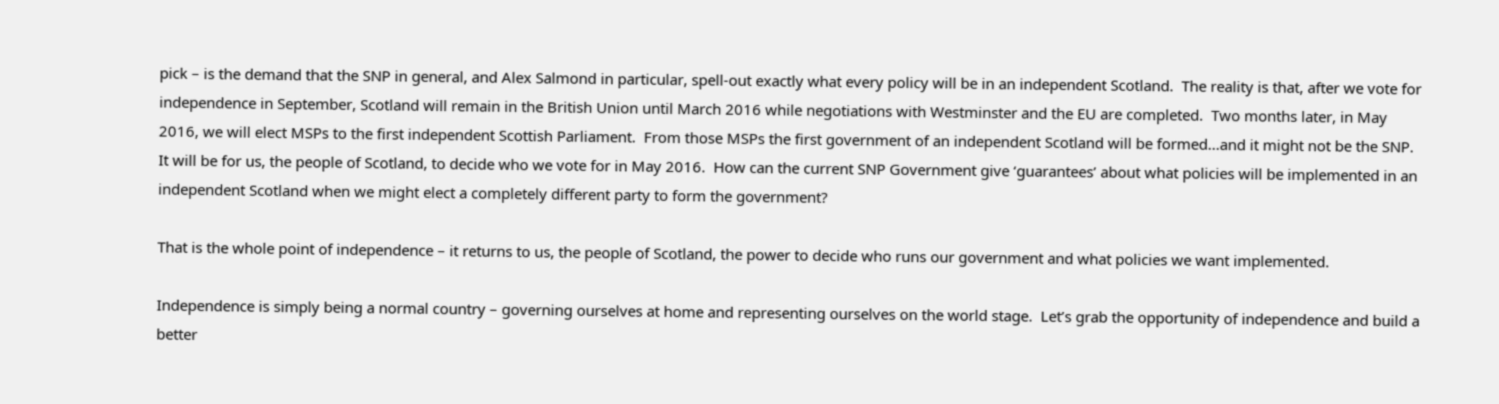pick – is the demand that the SNP in general, and Alex Salmond in particular, spell-out exactly what every policy will be in an independent Scotland.  The reality is that, after we vote for independence in September, Scotland will remain in the British Union until March 2016 while negotiations with Westminster and the EU are completed.  Two months later, in May 2016, we will elect MSPs to the first independent Scottish Parliament.  From those MSPs the first government of an independent Scotland will be formed...and it might not be the SNP.  It will be for us, the people of Scotland, to decide who we vote for in May 2016.  How can the current SNP Government give ‘guarantees’ about what policies will be implemented in an independent Scotland when we might elect a completely different party to form the government?

That is the whole point of independence – it returns to us, the people of Scotland, the power to decide who runs our government and what policies we want implemented.

Independence is simply being a normal country – governing ourselves at home and representing ourselves on the world stage.  Let’s grab the opportunity of independence and build a better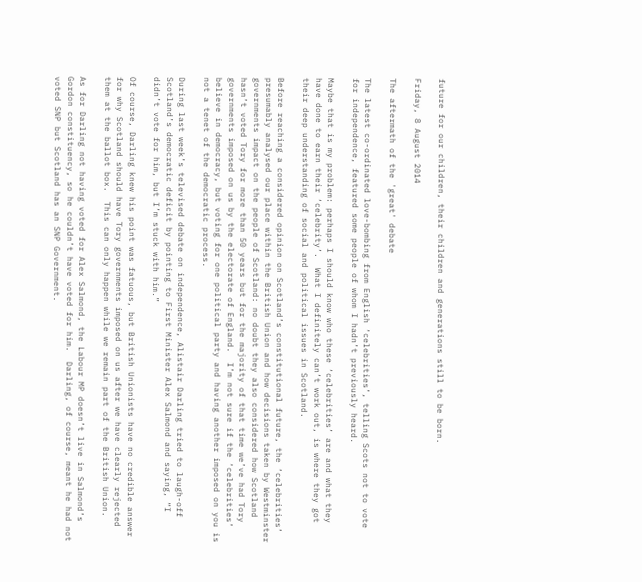future for our children, their children and generations still to be born.

Friday, 8 August 2014

The aftermath of the 'great' debate

The latest co-ordinated love-bombing from English ‘celebrities’, telling Scots not to vote for independence, featured some people of whom I hadn’t previously heard.

Maybe that is my problem: perhaps I should know who these ‘celebrities’ are and what they have done to earn their ‘celebrity’.  What I definitely can’t work out, is where they got their deep understanding of social and political issues in Scotland.

Before reaching a considered opinion on Scotland’s constitutional future, the ‘celebrities’ presumably analysed our place within the British Union and how decisions taken by Westminster governments impact on the people of Scotland: no doubt they also considered how Scotland hasn’t voted Tory for more than 50 years but for the majority of that time we’ve had Tory governments imposed on us by the electorate of England.  I’m not sure if the ‘celebrities’ believe in democracy, but voting for one political party and having another imposed on you is not a tenet of the democratic process.

During last week’s televised debate on independence, Alistair Darling tried to laugh-off Scotland’s democratic deficit by pointing to First Minister Alex Salmond and saying, “I didn’t vote for him, but I’m stuck with him.”

Of course, Darling knew his point was fatuous, but British Unionists have no credible answer for why Scotland should have Tory governments imposed on us after we have clearly rejected them at the ballot box.  This can only happen while we remain part of the British Union.

As for Darling not having voted for Alex Salmond, the Labour MP doesn’t live in Salmond’s Gordon constituency, so he couldn’t have voted for him.  Darling, of course, meant he had not voted SNP but Scotland has an SNP Government.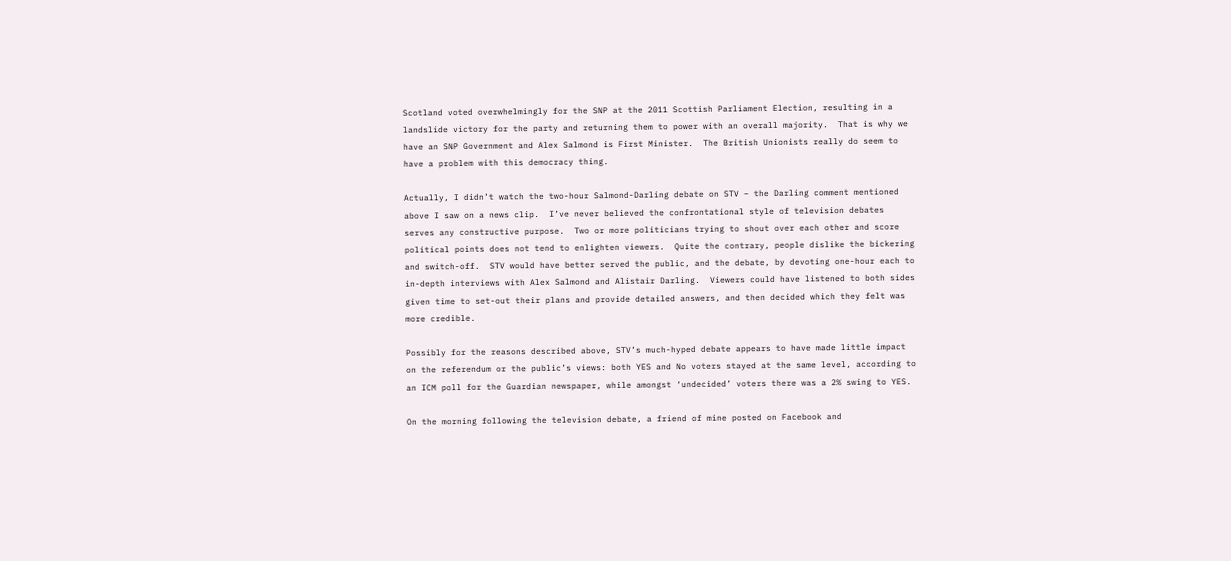Scotland voted overwhelmingly for the SNP at the 2011 Scottish Parliament Election, resulting in a landslide victory for the party and returning them to power with an overall majority.  That is why we have an SNP Government and Alex Salmond is First Minister.  The British Unionists really do seem to have a problem with this democracy thing.

Actually, I didn’t watch the two-hour Salmond-Darling debate on STV – the Darling comment mentioned above I saw on a news clip.  I’ve never believed the confrontational style of television debates serves any constructive purpose.  Two or more politicians trying to shout over each other and score political points does not tend to enlighten viewers.  Quite the contrary, people dislike the bickering and switch-off.  STV would have better served the public, and the debate, by devoting one-hour each to in-depth interviews with Alex Salmond and Alistair Darling.  Viewers could have listened to both sides given time to set-out their plans and provide detailed answers, and then decided which they felt was more credible.

Possibly for the reasons described above, STV’s much-hyped debate appears to have made little impact on the referendum or the public’s views: both YES and No voters stayed at the same level, according to an ICM poll for the Guardian newspaper, while amongst ‘undecided’ voters there was a 2% swing to YES.

On the morning following the television debate, a friend of mine posted on Facebook and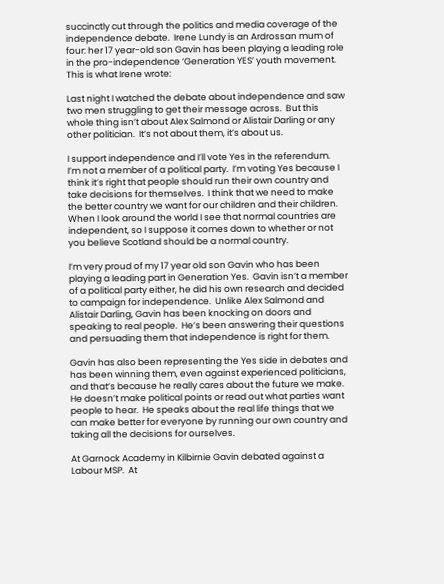succinctly cut through the politics and media coverage of the independence debate.  Irene Lundy is an Ardrossan mum of four: her 17 year-old son Gavin has been playing a leading role in the pro-independence ‘Generation YES’ youth movement.  This is what Irene wrote:

Last night I watched the debate about independence and saw two men struggling to get their message across.  But this whole thing isn’t about Alex Salmond or Alistair Darling or any other politician.  It’s not about them, it’s about us.

I support independence and I’ll vote Yes in the referendum.  I’m not a member of a political party.  I’m voting Yes because I think it’s right that people should run their own country and take decisions for themselves.  I think that we need to make the better country we want for our children and their children.  When I look around the world I see that normal countries are independent, so I suppose it comes down to whether or not you believe Scotland should be a normal country.

I’m very proud of my 17 year old son Gavin who has been playing a leading part in Generation Yes.  Gavin isn’t a member of a political party either, he did his own research and decided to campaign for independence.  Unlike Alex Salmond and Alistair Darling, Gavin has been knocking on doors and speaking to real people.  He’s been answering their questions and persuading them that independence is right for them.

Gavin has also been representing the Yes side in debates and has been winning them, even against experienced politicians, and that’s because he really cares about the future we make.  He doesn’t make political points or read out what parties want people to hear.  He speaks about the real life things that we can make better for everyone by running our own country and taking all the decisions for ourselves.

At Garnock Academy in Kilbirnie Gavin debated against a Labour MSP.  At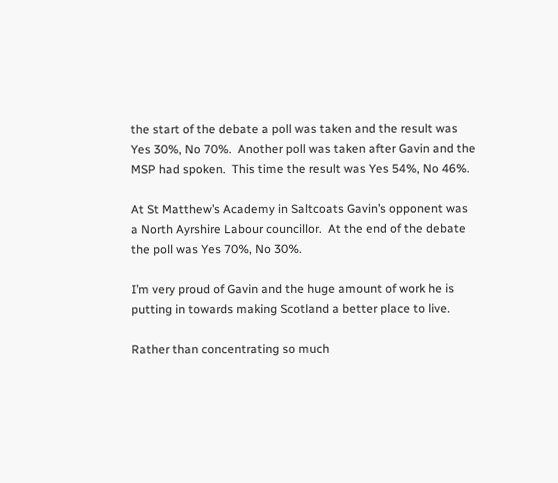the start of the debate a poll was taken and the result was Yes 30%, No 70%.  Another poll was taken after Gavin and the MSP had spoken.  This time the result was Yes 54%, No 46%.

At St Matthew’s Academy in Saltcoats Gavin’s opponent was a North Ayrshire Labour councillor.  At the end of the debate the poll was Yes 70%, No 30%.

I’m very proud of Gavin and the huge amount of work he is putting in towards making Scotland a better place to live.

Rather than concentrating so much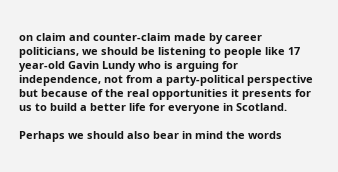on claim and counter-claim made by career politicians, we should be listening to people like 17 year-old Gavin Lundy who is arguing for independence, not from a party-political perspective but because of the real opportunities it presents for us to build a better life for everyone in Scotland.

Perhaps we should also bear in mind the words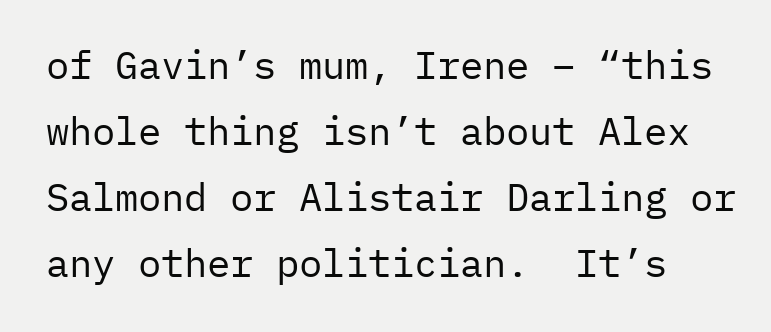of Gavin’s mum, Irene – “this whole thing isn’t about Alex Salmond or Alistair Darling or any other politician.  It’s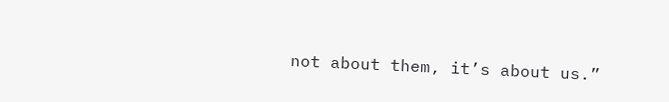not about them, it’s about us.”